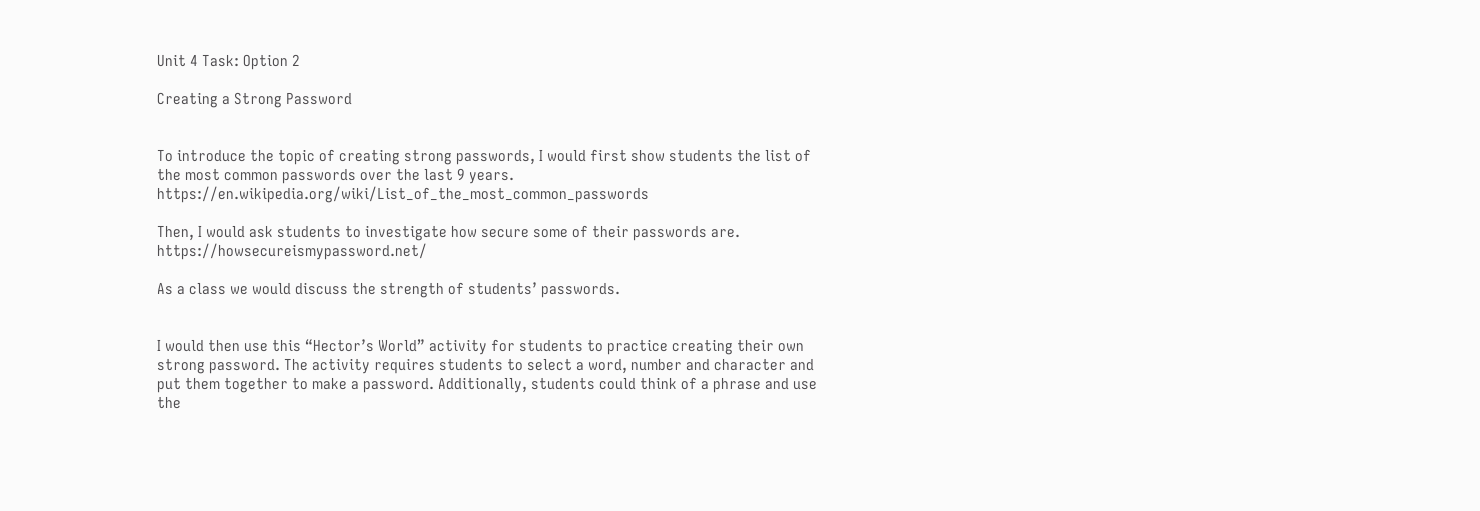Unit 4 Task: Option 2

Creating a Strong Password


To introduce the topic of creating strong passwords, I would first show students the list of the most common passwords over the last 9 years. https://en.wikipedia.org/wiki/List_of_the_most_common_passwords

Then, I would ask students to investigate how secure some of their passwords are. https://howsecureismypassword.net/

As a class we would discuss the strength of students’ passwords.


I would then use this “Hector’s World” activity for students to practice creating their own strong password. The activity requires students to select a word, number and character and put them together to make a password. Additionally, students could think of a phrase and use the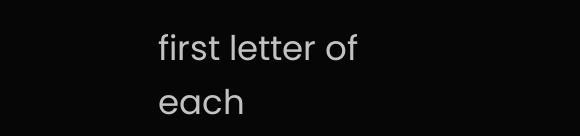first letter of each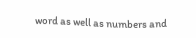word as well as numbers and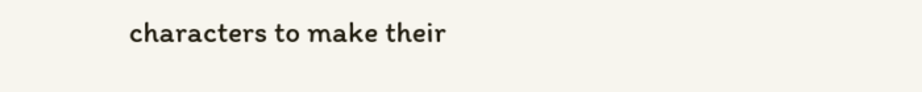characters to make their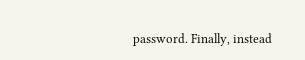password. Finally, instead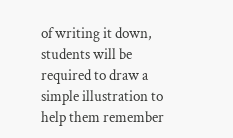of writing it down, students will be required to draw a simple illustration to help them remember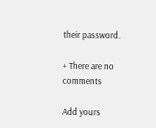their password.

+ There are no comments

Add yours